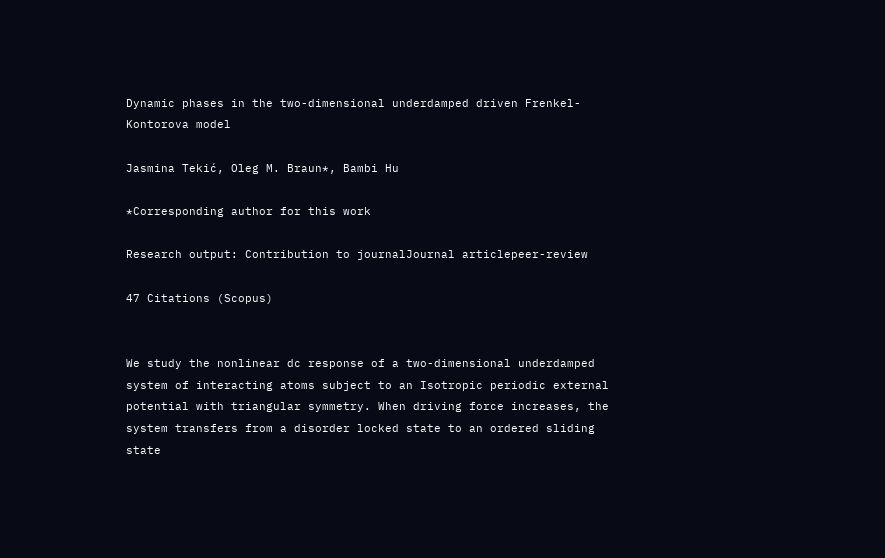Dynamic phases in the two-dimensional underdamped driven Frenkel-Kontorova model

Jasmina Tekić, Oleg M. Braun*, Bambi Hu

*Corresponding author for this work

Research output: Contribution to journalJournal articlepeer-review

47 Citations (Scopus)


We study the nonlinear dc response of a two-dimensional underdamped system of interacting atoms subject to an Isotropic periodic external potential with triangular symmetry. When driving force increases, the system transfers from a disorder locked state to an ordered sliding state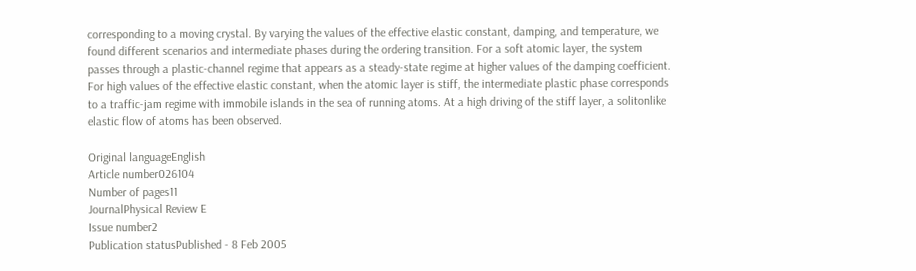corresponding to a moving crystal. By varying the values of the effective elastic constant, damping, and temperature, we found different scenarios and intermediate phases during the ordering transition. For a soft atomic layer, the system passes through a plastic-channel regime that appears as a steady-state regime at higher values of the damping coefficient. For high values of the effective elastic constant, when the atomic layer is stiff, the intermediate plastic phase corresponds to a traffic-jam regime with immobile islands in the sea of running atoms. At a high driving of the stiff layer, a solitonlike elastic flow of atoms has been observed.

Original languageEnglish
Article number026104
Number of pages11
JournalPhysical Review E
Issue number2
Publication statusPublished - 8 Feb 2005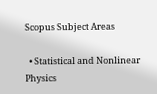Scopus Subject Areas

  • Statistical and Nonlinear Physics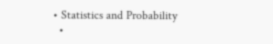• Statistics and Probability
  •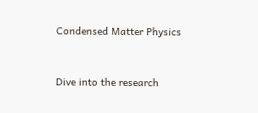Condensed Matter Physics


Dive into the research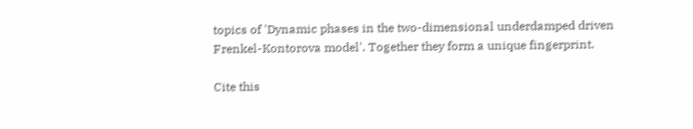topics of 'Dynamic phases in the two-dimensional underdamped driven Frenkel-Kontorova model'. Together they form a unique fingerprint.

Cite this